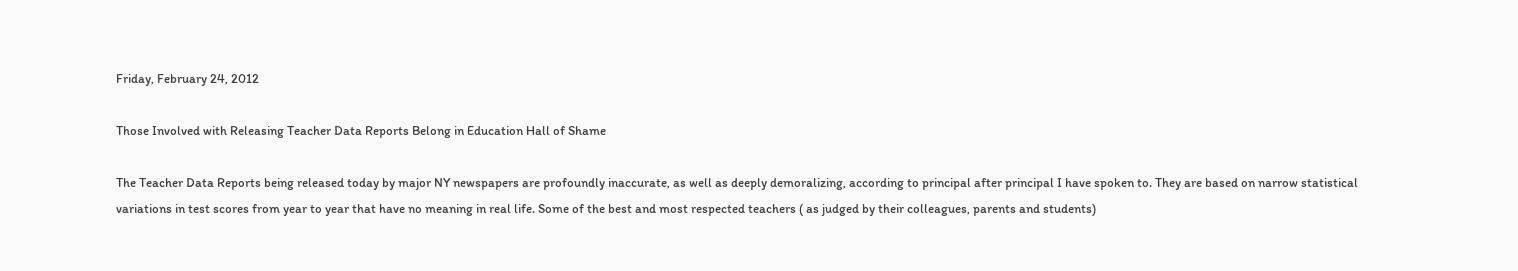Friday, February 24, 2012

Those Involved with Releasing Teacher Data Reports Belong in Education Hall of Shame

The Teacher Data Reports being released today by major NY newspapers are profoundly inaccurate, as well as deeply demoralizing, according to principal after principal I have spoken to. They are based on narrow statistical variations in test scores from year to year that have no meaning in real life. Some of the best and most respected teachers ( as judged by their colleagues, parents and students)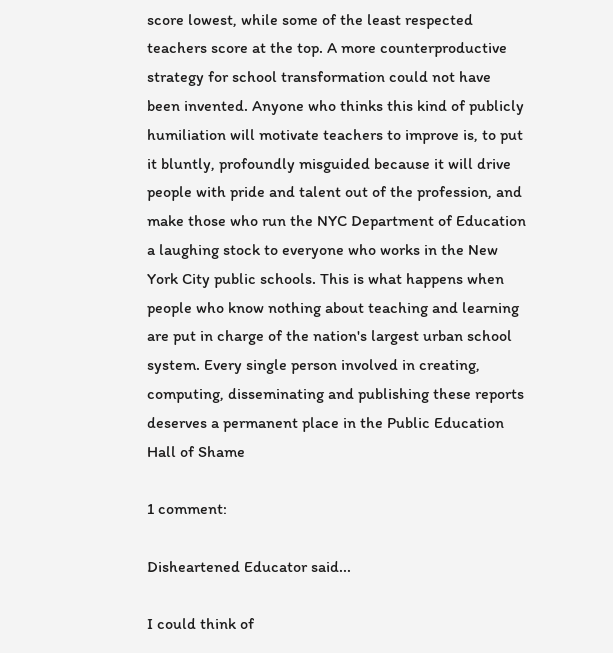score lowest, while some of the least respected teachers score at the top. A more counterproductive strategy for school transformation could not have been invented. Anyone who thinks this kind of publicly humiliation will motivate teachers to improve is, to put it bluntly, profoundly misguided because it will drive people with pride and talent out of the profession, and make those who run the NYC Department of Education a laughing stock to everyone who works in the New York City public schools. This is what happens when people who know nothing about teaching and learning are put in charge of the nation's largest urban school system. Every single person involved in creating, computing, disseminating and publishing these reports deserves a permanent place in the Public Education Hall of Shame

1 comment:

Disheartened Educator said...

I could think of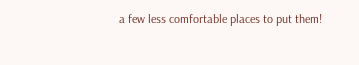a few less comfortable places to put them!